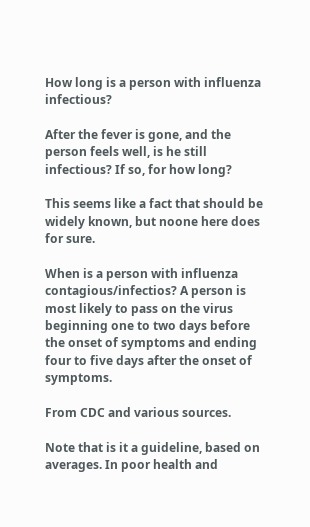How long is a person with influenza infectious?

After the fever is gone, and the person feels well, is he still infectious? If so, for how long?

This seems like a fact that should be widely known, but noone here does for sure.

When is a person with influenza contagious/infectios? A person is most likely to pass on the virus beginning one to two days before the onset of symptoms and ending four to five days after the onset of symptoms.

From CDC and various sources.

Note that is it a guideline, based on averages. In poor health and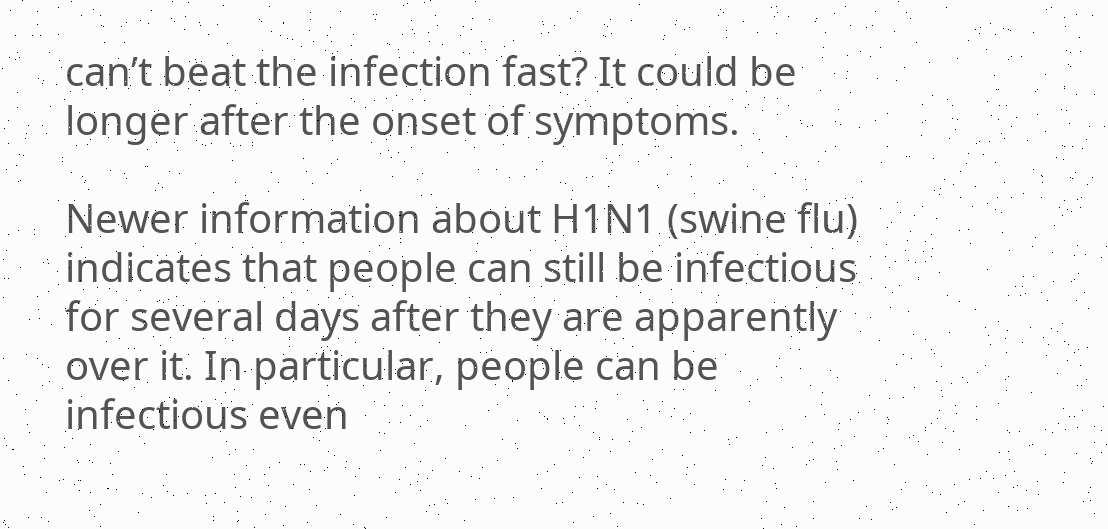can’t beat the infection fast? It could be longer after the onset of symptoms.

Newer information about H1N1 (swine flu) indicates that people can still be infectious for several days after they are apparently over it. In particular, people can be infectious even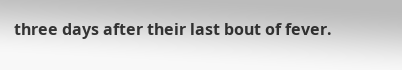three days after their last bout of fever.